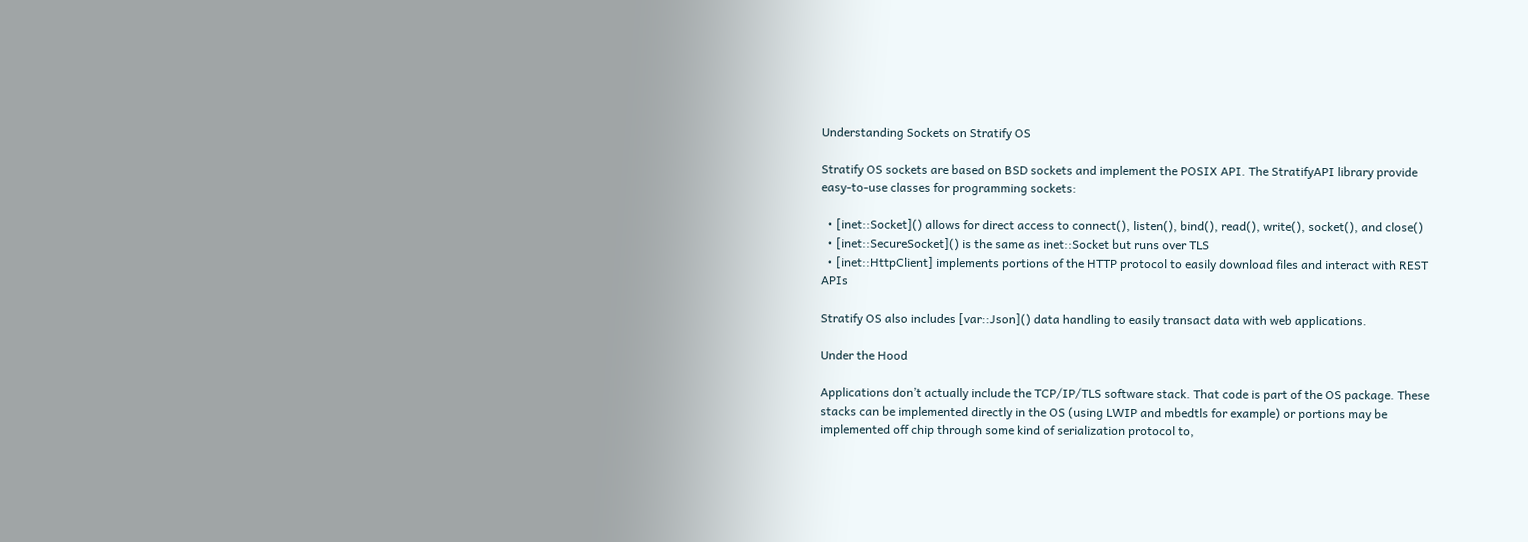Understanding Sockets on Stratify OS

Stratify OS sockets are based on BSD sockets and implement the POSIX API. The StratifyAPI library provide easy-to-use classes for programming sockets:

  • [inet::Socket]() allows for direct access to connect(), listen(), bind(), read(), write(), socket(), and close()
  • [inet::SecureSocket]() is the same as inet::Socket but runs over TLS
  • [inet::HttpClient] implements portions of the HTTP protocol to easily download files and interact with REST APIs

Stratify OS also includes [var::Json]() data handling to easily transact data with web applications.

Under the Hood

Applications don’t actually include the TCP/IP/TLS software stack. That code is part of the OS package. These stacks can be implemented directly in the OS (using LWIP and mbedtls for example) or portions may be implemented off chip through some kind of serialization protocol to,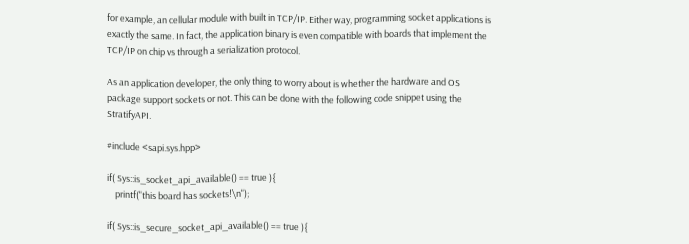for example, an cellular module with built in TCP/IP. Either way, programming socket applications is exactly the same. In fact, the application binary is even compatible with boards that implement the TCP/IP on chip vs through a serialization protocol.

As an application developer, the only thing to worry about is whether the hardware and OS package support sockets or not. This can be done with the following code snippet using the StratifyAPI.

#include <sapi.sys.hpp>

if( Sys::is_socket_api_available() == true ){
    printf("this board has sockets!\n");

if( Sys::is_secure_socket_api_available() == true ){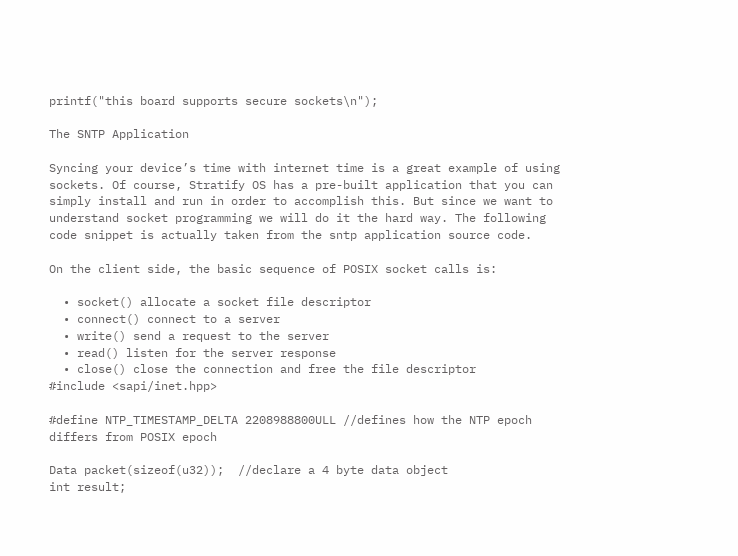printf("this board supports secure sockets\n");

The SNTP Application

Syncing your device’s time with internet time is a great example of using sockets. Of course, Stratify OS has a pre-built application that you can simply install and run in order to accomplish this. But since we want to understand socket programming we will do it the hard way. The following code snippet is actually taken from the sntp application source code.

On the client side, the basic sequence of POSIX socket calls is:

  • socket() allocate a socket file descriptor
  • connect() connect to a server
  • write() send a request to the server
  • read() listen for the server response
  • close() close the connection and free the file descriptor
#include <sapi/inet.hpp>

#define NTP_TIMESTAMP_DELTA 2208988800ULL //defines how the NTP epoch differs from POSIX epoch

Data packet(sizeof(u32));  //declare a 4 byte data object
int result;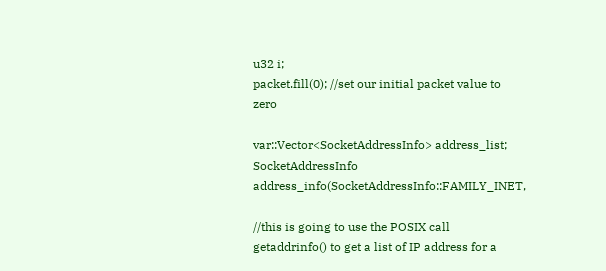u32 i;
packet.fill(0); //set our initial packet value to zero

var::Vector<SocketAddressInfo> address_list;
SocketAddressInfo address_info(SocketAddressInfo::FAMILY_INET,

//this is going to use the POSIX call getaddrinfo() to get a list of IP address for a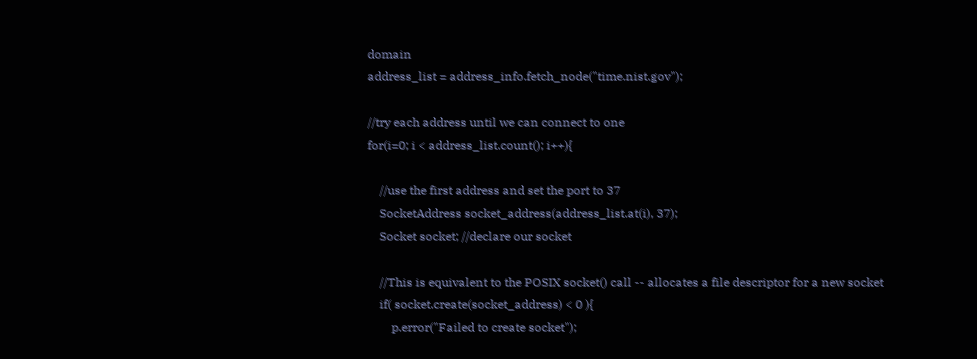domain
address_list = address_info.fetch_node("time.nist.gov");

//try each address until we can connect to one
for(i=0; i < address_list.count(); i++){

    //use the first address and set the port to 37
    SocketAddress socket_address(address_list.at(i), 37);
    Socket socket; //declare our socket

    //This is equivalent to the POSIX socket() call -- allocates a file descriptor for a new socket
    if( socket.create(socket_address) < 0 ){
        p.error("Failed to create socket");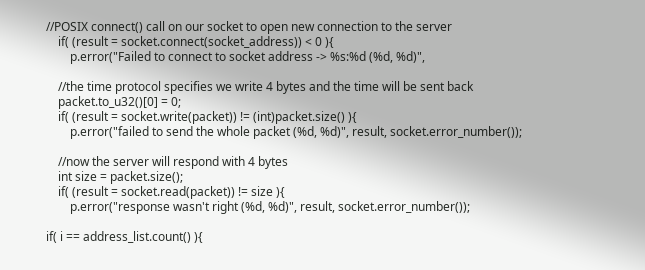//POSIX connect() call on our socket to open new connection to the server
    if( (result = socket.connect(socket_address)) < 0 ){
        p.error("Failed to connect to socket address -> %s:%d (%d, %d)",

    //the time protocol specifies we write 4 bytes and the time will be sent back
    packet.to_u32()[0] = 0;
    if( (result = socket.write(packet)) != (int)packet.size() ){
        p.error("failed to send the whole packet (%d, %d)", result, socket.error_number());

    //now the server will respond with 4 bytes
    int size = packet.size();
    if( (result = socket.read(packet)) != size ){
        p.error("response wasn't right (%d, %d)", result, socket.error_number());

if( i == address_list.count() ){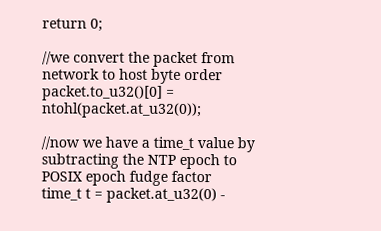return 0;

//we convert the packet from network to host byte order
packet.to_u32()[0] = ntohl(packet.at_u32(0));

//now we have a time_t value by subtracting the NTP epoch to POSIX epoch fudge factor
time_t t = packet.at_u32(0) -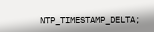NTP_TIMESTAMP_DELTA;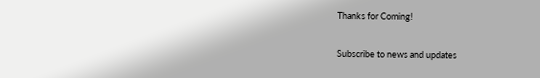Thanks for Coming!

Subscribe to news and updates